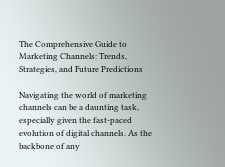The Comprehensive Guide to Marketing Channels: Trends, Strategies, and Future Predictions

Navigating the world of marketing channels can be a daunting task, especially given the fast-paced evolution of digital channels. As the backbone of any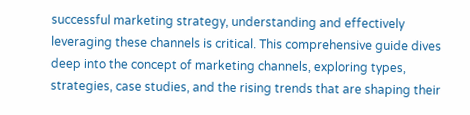successful marketing strategy, understanding and effectively leveraging these channels is critical. This comprehensive guide dives deep into the concept of marketing channels, exploring types, strategies, case studies, and the rising trends that are shaping their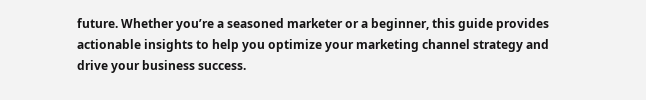future. Whether you’re a seasoned marketer or a beginner, this guide provides actionable insights to help you optimize your marketing channel strategy and drive your business success.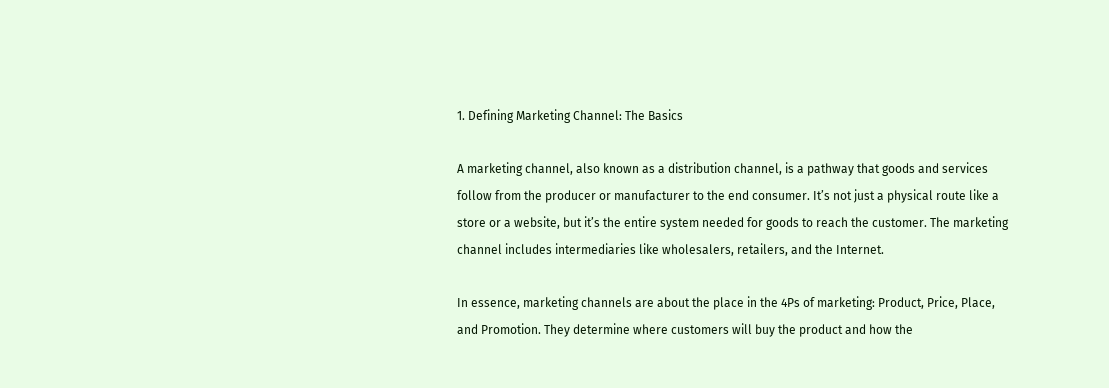1. Defining Marketing Channel: The Basics

A marketing channel, also known as a distribution channel, is a pathway that goods and services follow from the producer or manufacturer to the end consumer. It’s not just a physical route like a store or a website, but it’s the entire system needed for goods to reach the customer. The marketing channel includes intermediaries like wholesalers, retailers, and the Internet.

In essence, marketing channels are about the place in the 4Ps of marketing: Product, Price, Place, and Promotion. They determine where customers will buy the product and how the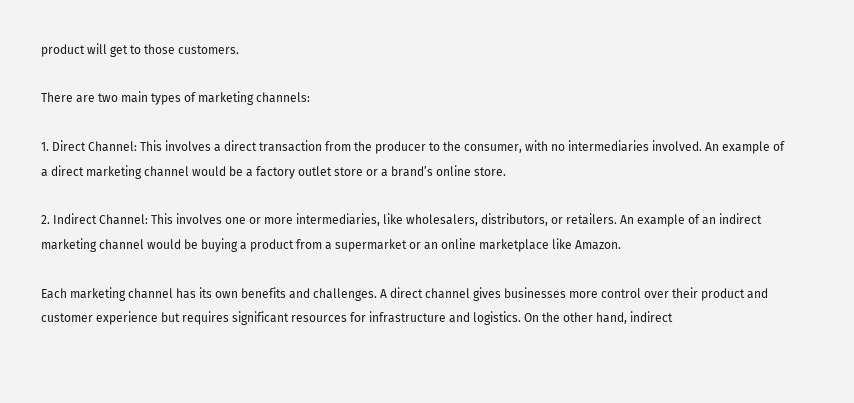product will get to those customers.

There are two main types of marketing channels:

1. Direct Channel: This involves a direct transaction from the producer to the consumer, with no intermediaries involved. An example of a direct marketing channel would be a factory outlet store or a brand’s online store.

2. Indirect Channel: This involves one or more intermediaries, like wholesalers, distributors, or retailers. An example of an indirect marketing channel would be buying a product from a supermarket or an online marketplace like Amazon.

Each marketing channel has its own benefits and challenges. A direct channel gives businesses more control over their product and customer experience but requires significant resources for infrastructure and logistics. On the other hand, indirect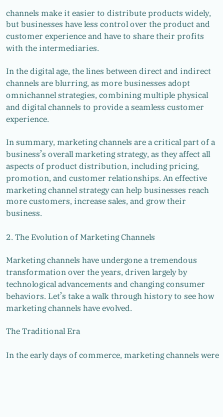channels make it easier to distribute products widely, but businesses have less control over the product and customer experience and have to share their profits with the intermediaries.

In the digital age, the lines between direct and indirect channels are blurring, as more businesses adopt omnichannel strategies, combining multiple physical and digital channels to provide a seamless customer experience.

In summary, marketing channels are a critical part of a business’s overall marketing strategy, as they affect all aspects of product distribution, including pricing, promotion, and customer relationships. An effective marketing channel strategy can help businesses reach more customers, increase sales, and grow their business.

2. The Evolution of Marketing Channels

Marketing channels have undergone a tremendous transformation over the years, driven largely by technological advancements and changing consumer behaviors. Let’s take a walk through history to see how marketing channels have evolved.

The Traditional Era

In the early days of commerce, marketing channels were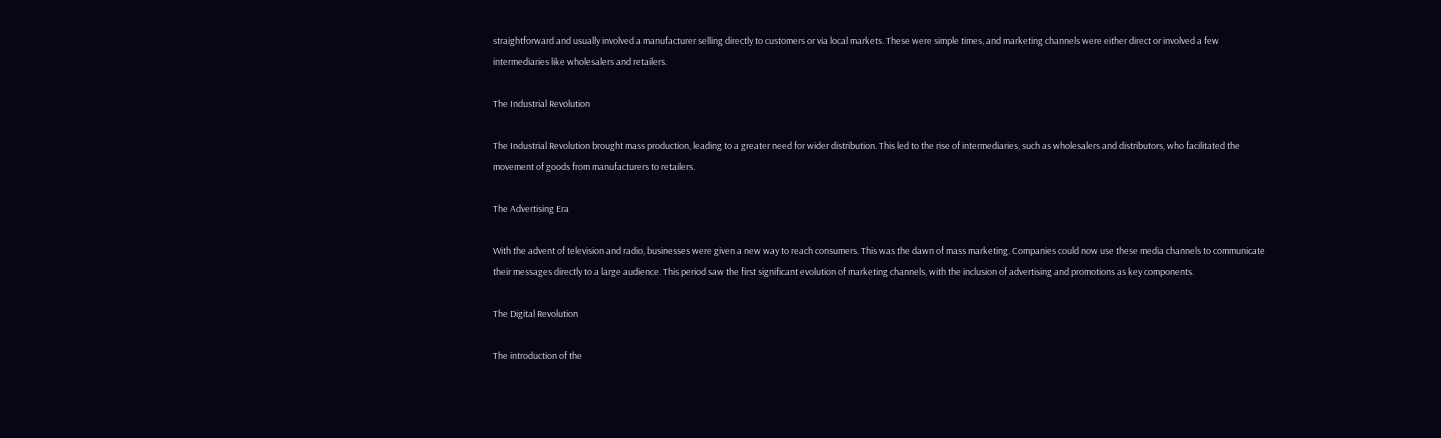straightforward and usually involved a manufacturer selling directly to customers or via local markets. These were simple times, and marketing channels were either direct or involved a few intermediaries like wholesalers and retailers.

The Industrial Revolution

The Industrial Revolution brought mass production, leading to a greater need for wider distribution. This led to the rise of intermediaries, such as wholesalers and distributors, who facilitated the movement of goods from manufacturers to retailers.

The Advertising Era

With the advent of television and radio, businesses were given a new way to reach consumers. This was the dawn of mass marketing. Companies could now use these media channels to communicate their messages directly to a large audience. This period saw the first significant evolution of marketing channels, with the inclusion of advertising and promotions as key components.

The Digital Revolution

The introduction of the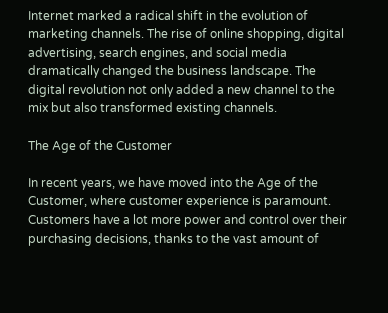Internet marked a radical shift in the evolution of marketing channels. The rise of online shopping, digital advertising, search engines, and social media dramatically changed the business landscape. The digital revolution not only added a new channel to the mix but also transformed existing channels.

The Age of the Customer

In recent years, we have moved into the Age of the Customer, where customer experience is paramount. Customers have a lot more power and control over their purchasing decisions, thanks to the vast amount of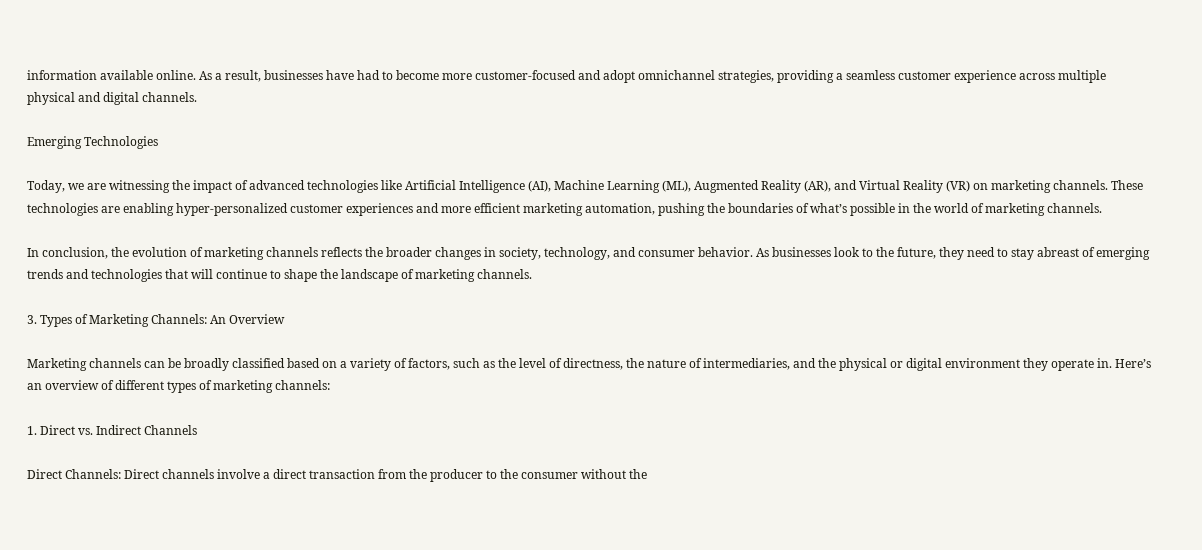information available online. As a result, businesses have had to become more customer-focused and adopt omnichannel strategies, providing a seamless customer experience across multiple physical and digital channels.

Emerging Technologies

Today, we are witnessing the impact of advanced technologies like Artificial Intelligence (AI), Machine Learning (ML), Augmented Reality (AR), and Virtual Reality (VR) on marketing channels. These technologies are enabling hyper-personalized customer experiences and more efficient marketing automation, pushing the boundaries of what’s possible in the world of marketing channels.

In conclusion, the evolution of marketing channels reflects the broader changes in society, technology, and consumer behavior. As businesses look to the future, they need to stay abreast of emerging trends and technologies that will continue to shape the landscape of marketing channels.

3. Types of Marketing Channels: An Overview

Marketing channels can be broadly classified based on a variety of factors, such as the level of directness, the nature of intermediaries, and the physical or digital environment they operate in. Here’s an overview of different types of marketing channels:

1. Direct vs. Indirect Channels

Direct Channels: Direct channels involve a direct transaction from the producer to the consumer without the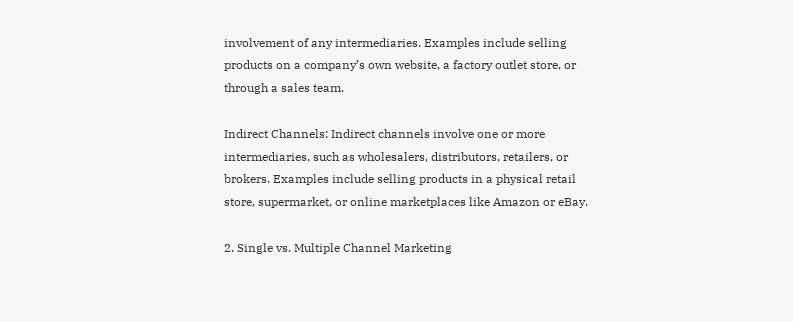involvement of any intermediaries. Examples include selling products on a company’s own website, a factory outlet store, or through a sales team.

Indirect Channels: Indirect channels involve one or more intermediaries, such as wholesalers, distributors, retailers, or brokers. Examples include selling products in a physical retail store, supermarket, or online marketplaces like Amazon or eBay.

2. Single vs. Multiple Channel Marketing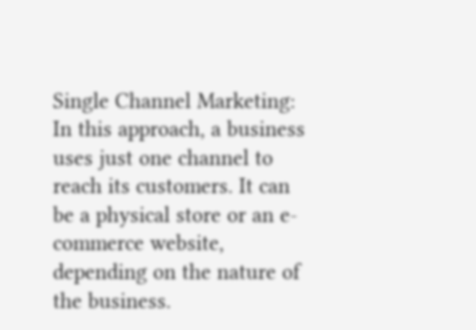Single Channel Marketing: In this approach, a business uses just one channel to reach its customers. It can be a physical store or an e-commerce website, depending on the nature of the business.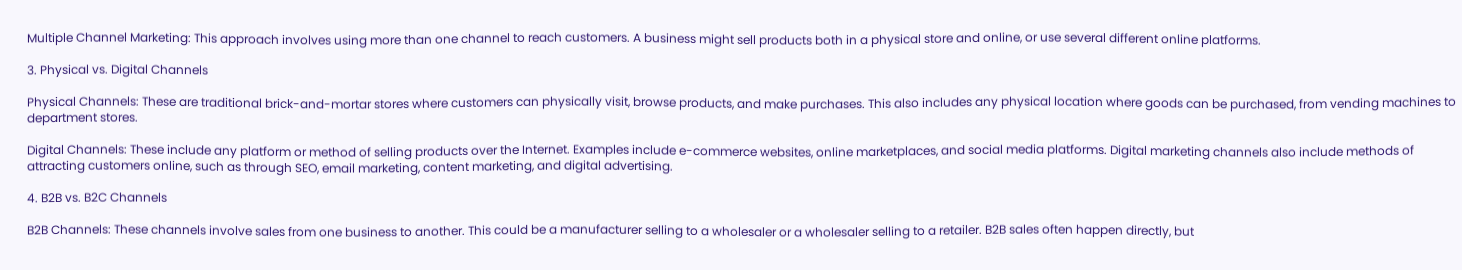Multiple Channel Marketing: This approach involves using more than one channel to reach customers. A business might sell products both in a physical store and online, or use several different online platforms.

3. Physical vs. Digital Channels

Physical Channels: These are traditional brick-and-mortar stores where customers can physically visit, browse products, and make purchases. This also includes any physical location where goods can be purchased, from vending machines to department stores.

Digital Channels: These include any platform or method of selling products over the Internet. Examples include e-commerce websites, online marketplaces, and social media platforms. Digital marketing channels also include methods of attracting customers online, such as through SEO, email marketing, content marketing, and digital advertising.

4. B2B vs. B2C Channels

B2B Channels: These channels involve sales from one business to another. This could be a manufacturer selling to a wholesaler or a wholesaler selling to a retailer. B2B sales often happen directly, but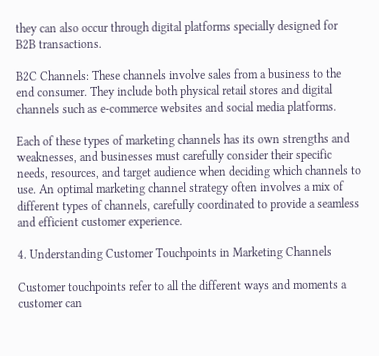they can also occur through digital platforms specially designed for B2B transactions.

B2C Channels: These channels involve sales from a business to the end consumer. They include both physical retail stores and digital channels such as e-commerce websites and social media platforms.

Each of these types of marketing channels has its own strengths and weaknesses, and businesses must carefully consider their specific needs, resources, and target audience when deciding which channels to use. An optimal marketing channel strategy often involves a mix of different types of channels, carefully coordinated to provide a seamless and efficient customer experience.

4. Understanding Customer Touchpoints in Marketing Channels

Customer touchpoints refer to all the different ways and moments a customer can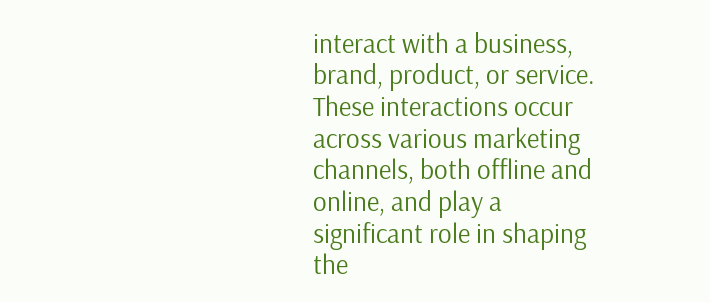interact with a business, brand, product, or service. These interactions occur across various marketing channels, both offline and online, and play a significant role in shaping the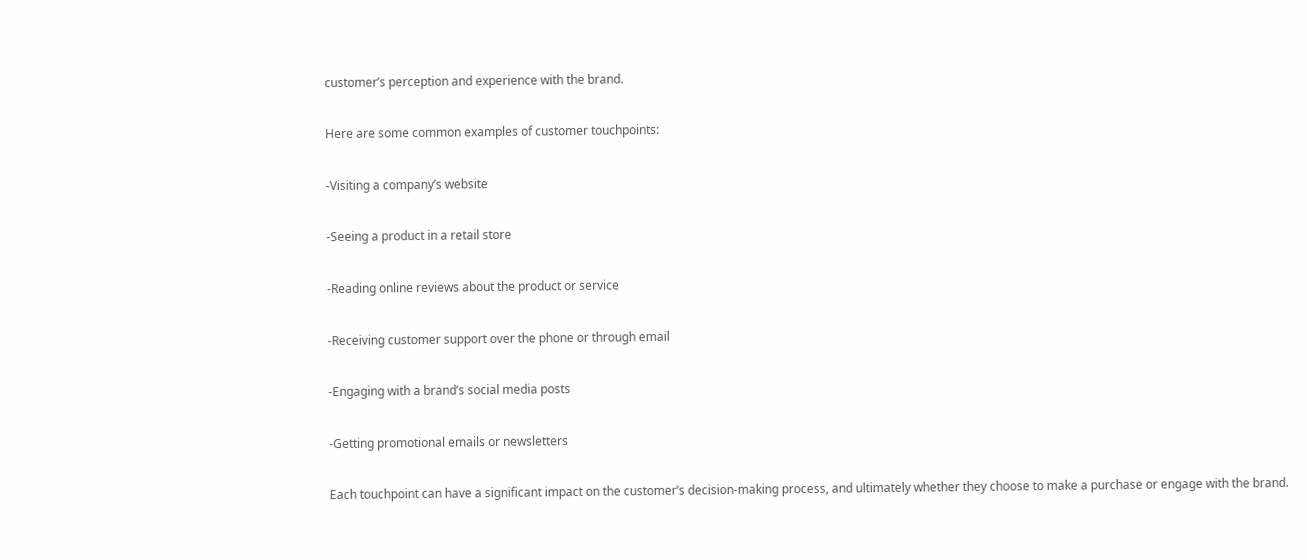customer’s perception and experience with the brand.

Here are some common examples of customer touchpoints:

-Visiting a company’s website

-Seeing a product in a retail store

-Reading online reviews about the product or service

-Receiving customer support over the phone or through email

-Engaging with a brand’s social media posts

-Getting promotional emails or newsletters

Each touchpoint can have a significant impact on the customer’s decision-making process, and ultimately whether they choose to make a purchase or engage with the brand.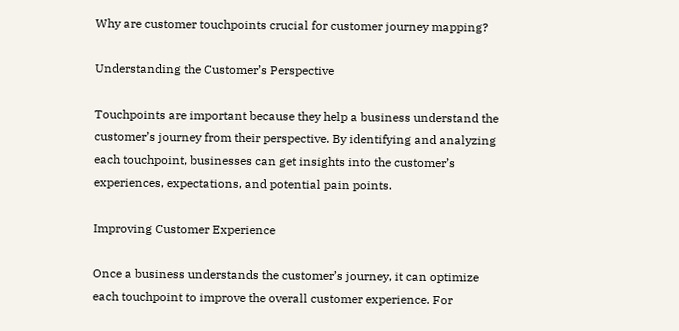Why are customer touchpoints crucial for customer journey mapping?

Understanding the Customer’s Perspective

Touchpoints are important because they help a business understand the customer’s journey from their perspective. By identifying and analyzing each touchpoint, businesses can get insights into the customer’s experiences, expectations, and potential pain points.

Improving Customer Experience

Once a business understands the customer’s journey, it can optimize each touchpoint to improve the overall customer experience. For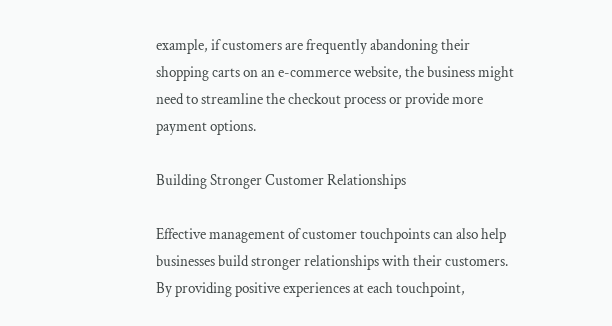example, if customers are frequently abandoning their shopping carts on an e-commerce website, the business might need to streamline the checkout process or provide more payment options.

Building Stronger Customer Relationships

Effective management of customer touchpoints can also help businesses build stronger relationships with their customers. By providing positive experiences at each touchpoint,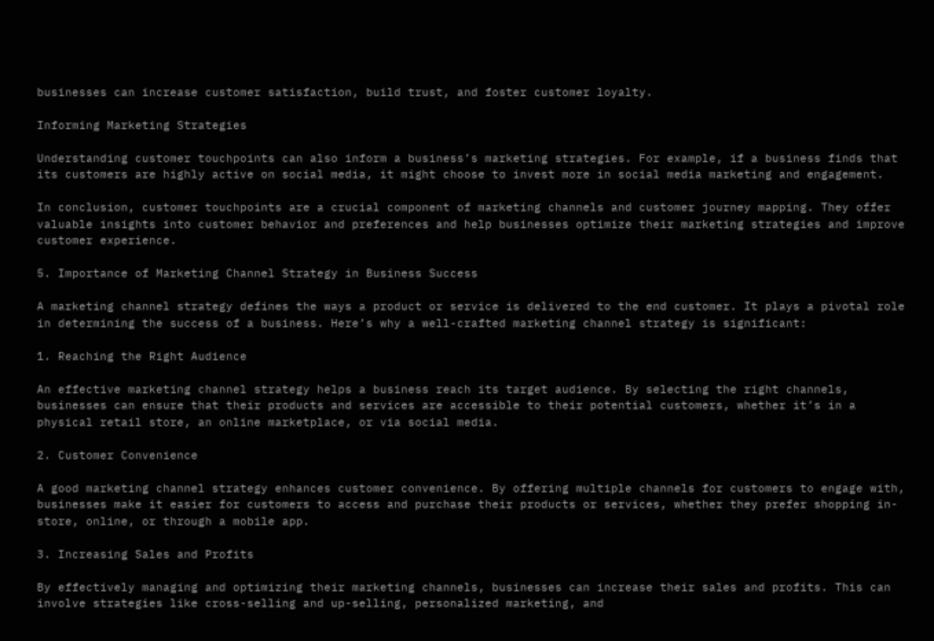businesses can increase customer satisfaction, build trust, and foster customer loyalty.

Informing Marketing Strategies

Understanding customer touchpoints can also inform a business’s marketing strategies. For example, if a business finds that its customers are highly active on social media, it might choose to invest more in social media marketing and engagement.

In conclusion, customer touchpoints are a crucial component of marketing channels and customer journey mapping. They offer valuable insights into customer behavior and preferences and help businesses optimize their marketing strategies and improve customer experience.

5. Importance of Marketing Channel Strategy in Business Success

A marketing channel strategy defines the ways a product or service is delivered to the end customer. It plays a pivotal role in determining the success of a business. Here’s why a well-crafted marketing channel strategy is significant:

1. Reaching the Right Audience

An effective marketing channel strategy helps a business reach its target audience. By selecting the right channels, businesses can ensure that their products and services are accessible to their potential customers, whether it’s in a physical retail store, an online marketplace, or via social media.

2. Customer Convenience

A good marketing channel strategy enhances customer convenience. By offering multiple channels for customers to engage with, businesses make it easier for customers to access and purchase their products or services, whether they prefer shopping in-store, online, or through a mobile app.

3. Increasing Sales and Profits

By effectively managing and optimizing their marketing channels, businesses can increase their sales and profits. This can involve strategies like cross-selling and up-selling, personalized marketing, and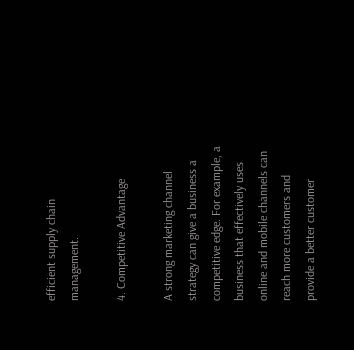efficient supply chain management.

4. Competitive Advantage

A strong marketing channel strategy can give a business a competitive edge. For example, a business that effectively uses online and mobile channels can reach more customers and provide a better customer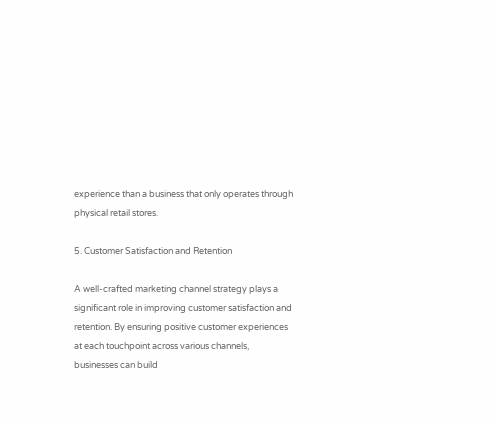experience than a business that only operates through physical retail stores.

5. Customer Satisfaction and Retention

A well-crafted marketing channel strategy plays a significant role in improving customer satisfaction and retention. By ensuring positive customer experiences at each touchpoint across various channels, businesses can build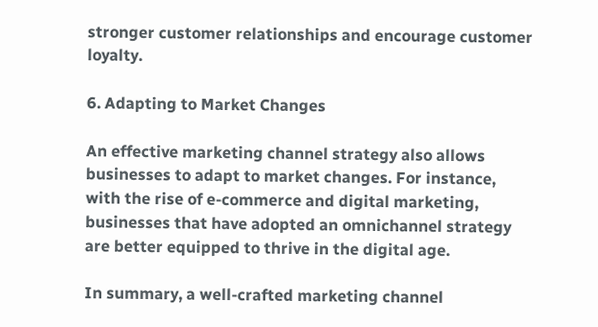stronger customer relationships and encourage customer loyalty.

6. Adapting to Market Changes

An effective marketing channel strategy also allows businesses to adapt to market changes. For instance, with the rise of e-commerce and digital marketing, businesses that have adopted an omnichannel strategy are better equipped to thrive in the digital age.

In summary, a well-crafted marketing channel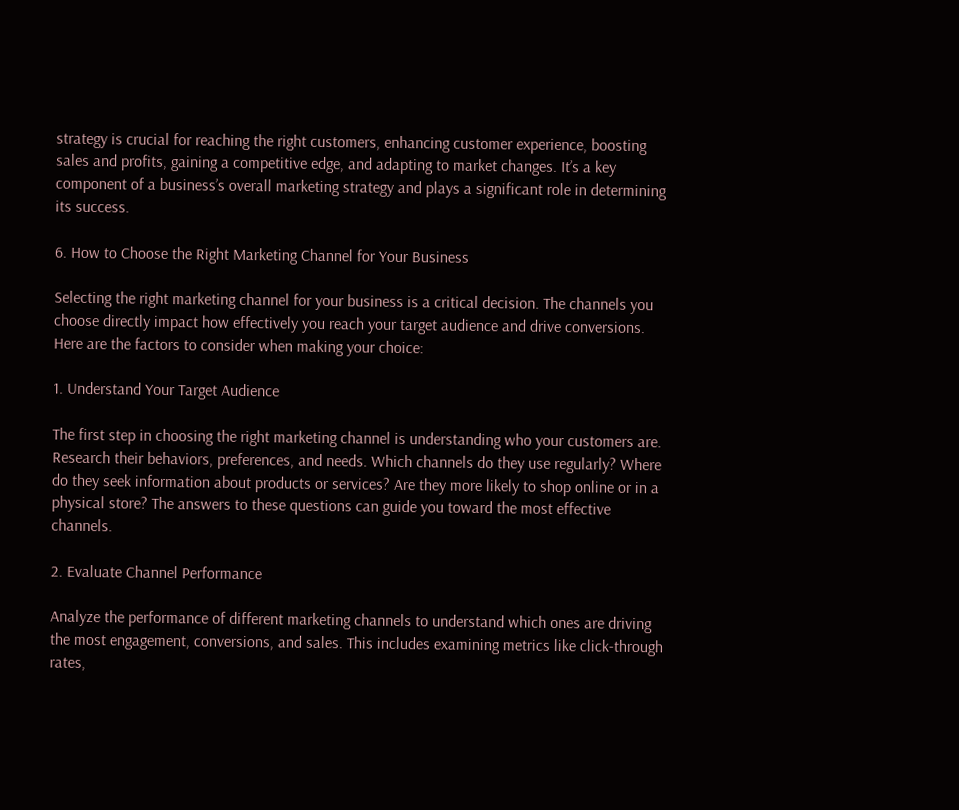strategy is crucial for reaching the right customers, enhancing customer experience, boosting sales and profits, gaining a competitive edge, and adapting to market changes. It’s a key component of a business’s overall marketing strategy and plays a significant role in determining its success.

6. How to Choose the Right Marketing Channel for Your Business

Selecting the right marketing channel for your business is a critical decision. The channels you choose directly impact how effectively you reach your target audience and drive conversions. Here are the factors to consider when making your choice:

1. Understand Your Target Audience

The first step in choosing the right marketing channel is understanding who your customers are. Research their behaviors, preferences, and needs. Which channels do they use regularly? Where do they seek information about products or services? Are they more likely to shop online or in a physical store? The answers to these questions can guide you toward the most effective channels.

2. Evaluate Channel Performance

Analyze the performance of different marketing channels to understand which ones are driving the most engagement, conversions, and sales. This includes examining metrics like click-through rates,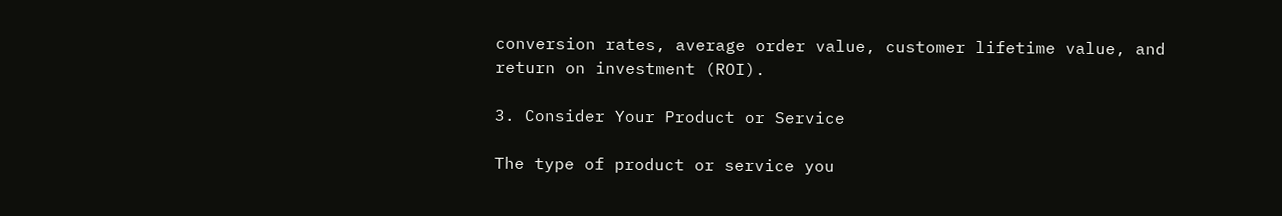conversion rates, average order value, customer lifetime value, and return on investment (ROI).

3. Consider Your Product or Service

The type of product or service you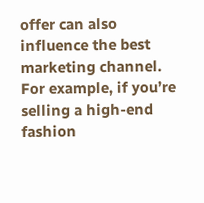offer can also influence the best marketing channel. For example, if you’re selling a high-end fashion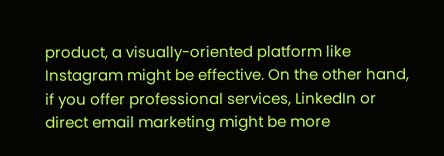product, a visually-oriented platform like Instagram might be effective. On the other hand, if you offer professional services, LinkedIn or direct email marketing might be more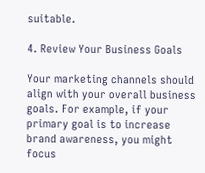suitable.

4. Review Your Business Goals

Your marketing channels should align with your overall business goals. For example, if your primary goal is to increase brand awareness, you might focus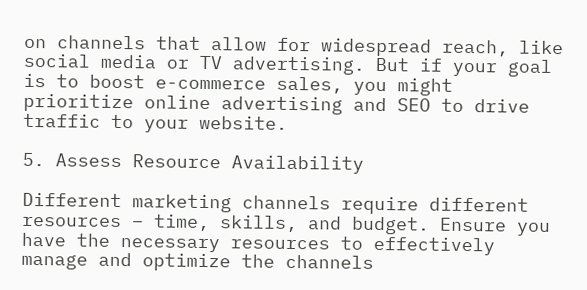on channels that allow for widespread reach, like social media or TV advertising. But if your goal is to boost e-commerce sales, you might prioritize online advertising and SEO to drive traffic to your website.

5. Assess Resource Availability

Different marketing channels require different resources – time, skills, and budget. Ensure you have the necessary resources to effectively manage and optimize the channels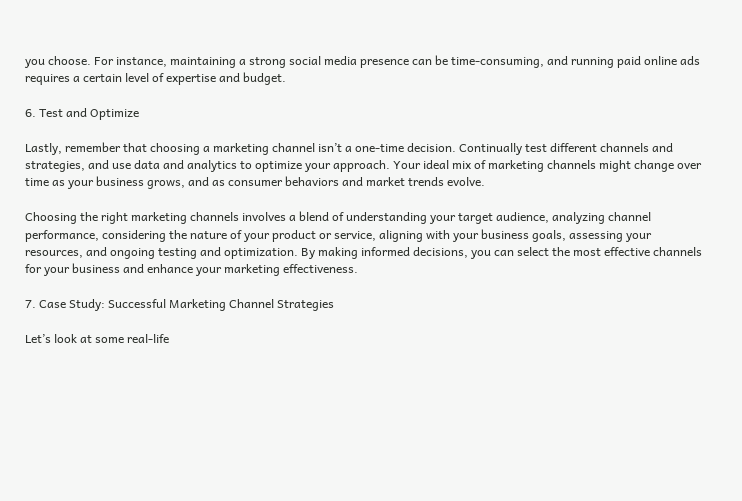you choose. For instance, maintaining a strong social media presence can be time-consuming, and running paid online ads requires a certain level of expertise and budget.

6. Test and Optimize

Lastly, remember that choosing a marketing channel isn’t a one-time decision. Continually test different channels and strategies, and use data and analytics to optimize your approach. Your ideal mix of marketing channels might change over time as your business grows, and as consumer behaviors and market trends evolve.

Choosing the right marketing channels involves a blend of understanding your target audience, analyzing channel performance, considering the nature of your product or service, aligning with your business goals, assessing your resources, and ongoing testing and optimization. By making informed decisions, you can select the most effective channels for your business and enhance your marketing effectiveness.

7. Case Study: Successful Marketing Channel Strategies

Let’s look at some real-life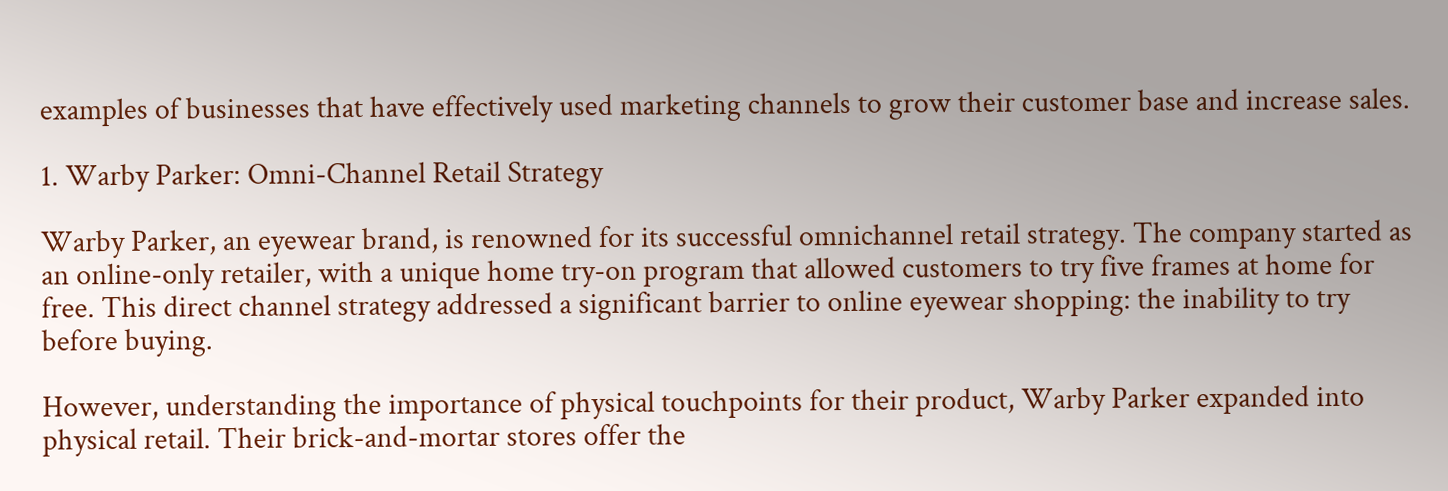examples of businesses that have effectively used marketing channels to grow their customer base and increase sales.

1. Warby Parker: Omni-Channel Retail Strategy

Warby Parker, an eyewear brand, is renowned for its successful omnichannel retail strategy. The company started as an online-only retailer, with a unique home try-on program that allowed customers to try five frames at home for free. This direct channel strategy addressed a significant barrier to online eyewear shopping: the inability to try before buying.

However, understanding the importance of physical touchpoints for their product, Warby Parker expanded into physical retail. Their brick-and-mortar stores offer the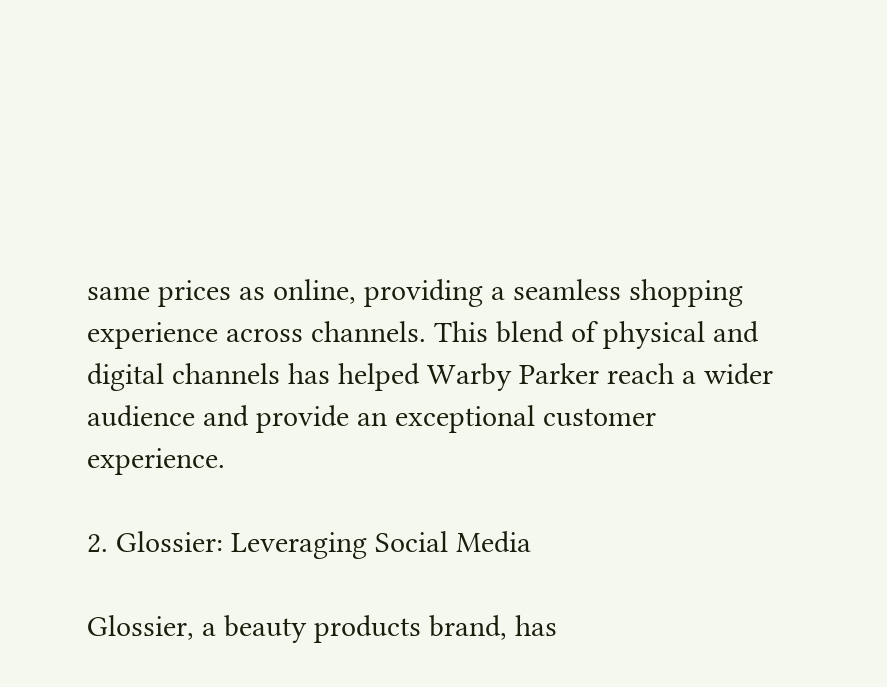same prices as online, providing a seamless shopping experience across channels. This blend of physical and digital channels has helped Warby Parker reach a wider audience and provide an exceptional customer experience.

2. Glossier: Leveraging Social Media

Glossier, a beauty products brand, has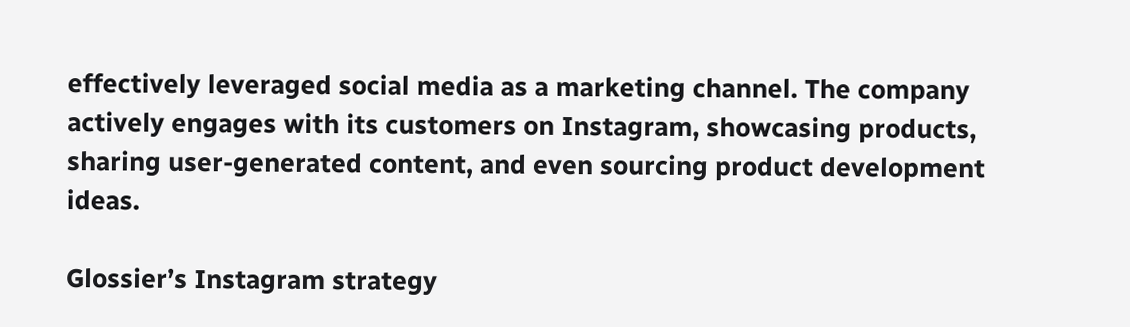effectively leveraged social media as a marketing channel. The company actively engages with its customers on Instagram, showcasing products, sharing user-generated content, and even sourcing product development ideas.

Glossier’s Instagram strategy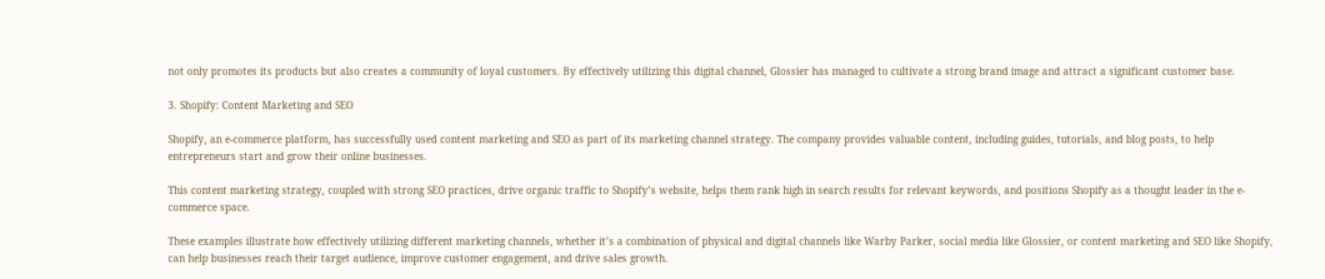not only promotes its products but also creates a community of loyal customers. By effectively utilizing this digital channel, Glossier has managed to cultivate a strong brand image and attract a significant customer base.

3. Shopify: Content Marketing and SEO

Shopify, an e-commerce platform, has successfully used content marketing and SEO as part of its marketing channel strategy. The company provides valuable content, including guides, tutorials, and blog posts, to help entrepreneurs start and grow their online businesses.

This content marketing strategy, coupled with strong SEO practices, drive organic traffic to Shopify’s website, helps them rank high in search results for relevant keywords, and positions Shopify as a thought leader in the e-commerce space.

These examples illustrate how effectively utilizing different marketing channels, whether it’s a combination of physical and digital channels like Warby Parker, social media like Glossier, or content marketing and SEO like Shopify, can help businesses reach their target audience, improve customer engagement, and drive sales growth.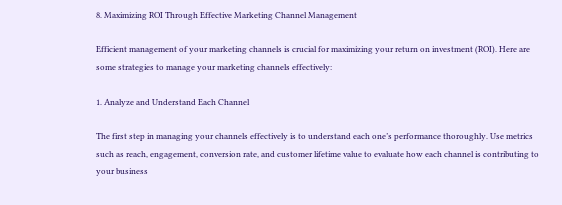8. Maximizing ROI Through Effective Marketing Channel Management

Efficient management of your marketing channels is crucial for maximizing your return on investment (ROI). Here are some strategies to manage your marketing channels effectively:

1. Analyze and Understand Each Channel

The first step in managing your channels effectively is to understand each one’s performance thoroughly. Use metrics such as reach, engagement, conversion rate, and customer lifetime value to evaluate how each channel is contributing to your business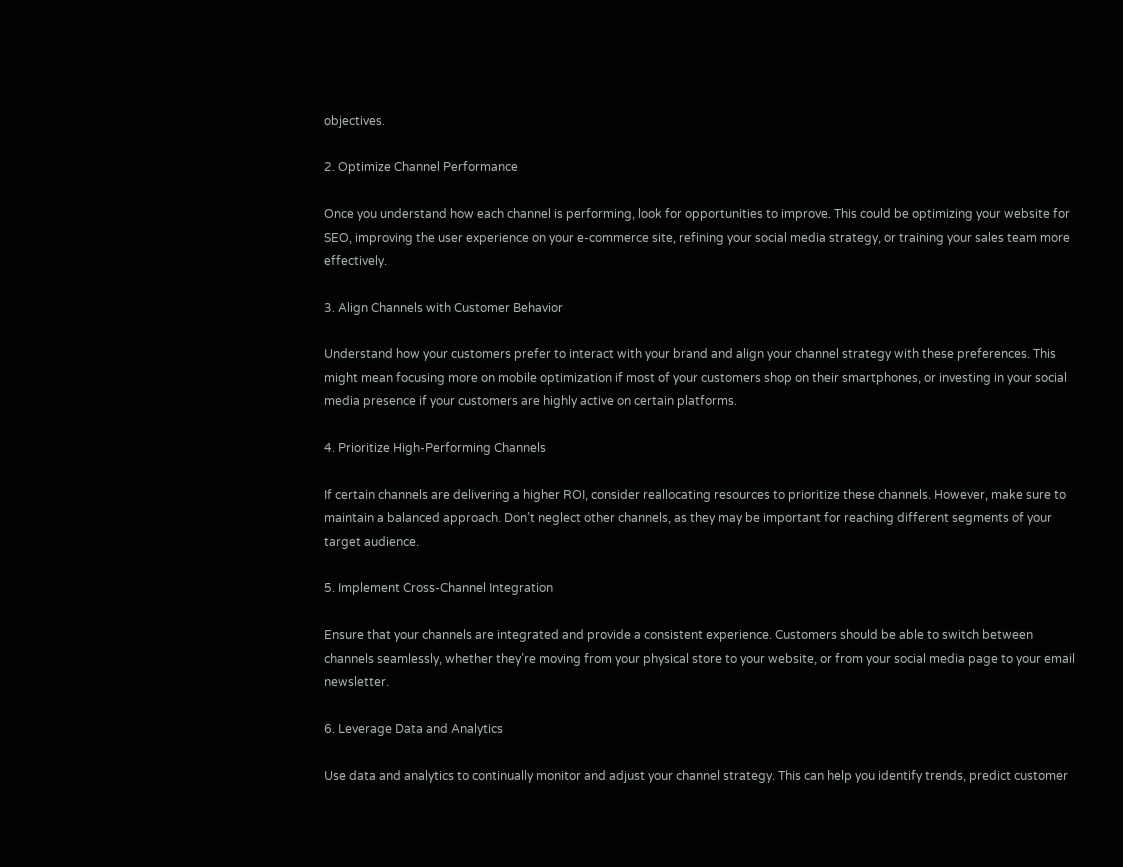objectives.

2. Optimize Channel Performance

Once you understand how each channel is performing, look for opportunities to improve. This could be optimizing your website for SEO, improving the user experience on your e-commerce site, refining your social media strategy, or training your sales team more effectively.

3. Align Channels with Customer Behavior

Understand how your customers prefer to interact with your brand and align your channel strategy with these preferences. This might mean focusing more on mobile optimization if most of your customers shop on their smartphones, or investing in your social media presence if your customers are highly active on certain platforms.

4. Prioritize High-Performing Channels

If certain channels are delivering a higher ROI, consider reallocating resources to prioritize these channels. However, make sure to maintain a balanced approach. Don’t neglect other channels, as they may be important for reaching different segments of your target audience.

5. Implement Cross-Channel Integration

Ensure that your channels are integrated and provide a consistent experience. Customers should be able to switch between channels seamlessly, whether they’re moving from your physical store to your website, or from your social media page to your email newsletter.

6. Leverage Data and Analytics

Use data and analytics to continually monitor and adjust your channel strategy. This can help you identify trends, predict customer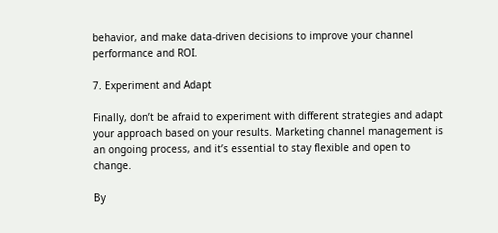behavior, and make data-driven decisions to improve your channel performance and ROI.

7. Experiment and Adapt

Finally, don’t be afraid to experiment with different strategies and adapt your approach based on your results. Marketing channel management is an ongoing process, and it’s essential to stay flexible and open to change.

By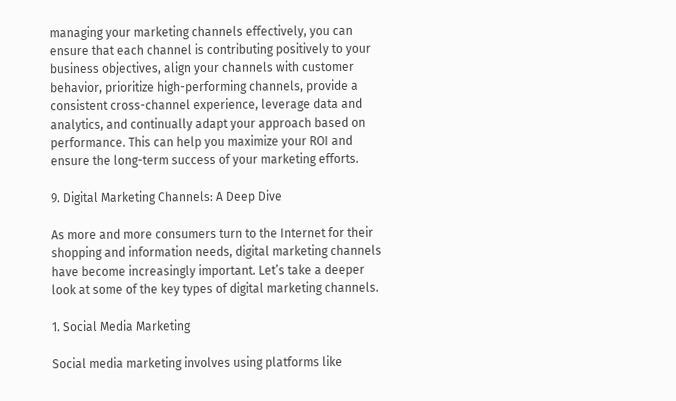managing your marketing channels effectively, you can ensure that each channel is contributing positively to your business objectives, align your channels with customer behavior, prioritize high-performing channels, provide a consistent cross-channel experience, leverage data and analytics, and continually adapt your approach based on performance. This can help you maximize your ROI and ensure the long-term success of your marketing efforts.

9. Digital Marketing Channels: A Deep Dive

As more and more consumers turn to the Internet for their shopping and information needs, digital marketing channels have become increasingly important. Let’s take a deeper look at some of the key types of digital marketing channels.

1. Social Media Marketing

Social media marketing involves using platforms like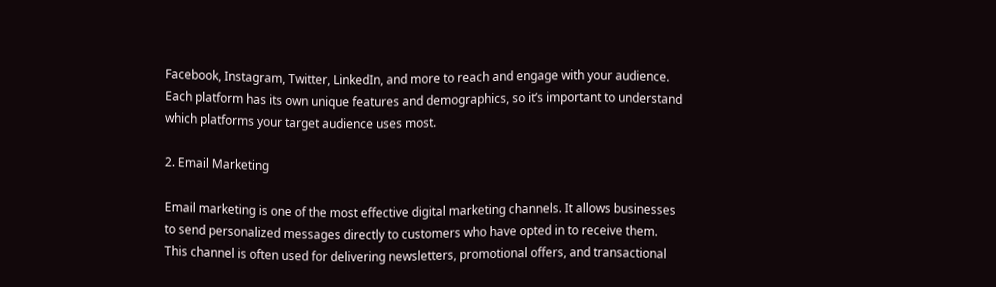Facebook, Instagram, Twitter, LinkedIn, and more to reach and engage with your audience. Each platform has its own unique features and demographics, so it’s important to understand which platforms your target audience uses most.

2. Email Marketing

Email marketing is one of the most effective digital marketing channels. It allows businesses to send personalized messages directly to customers who have opted in to receive them. This channel is often used for delivering newsletters, promotional offers, and transactional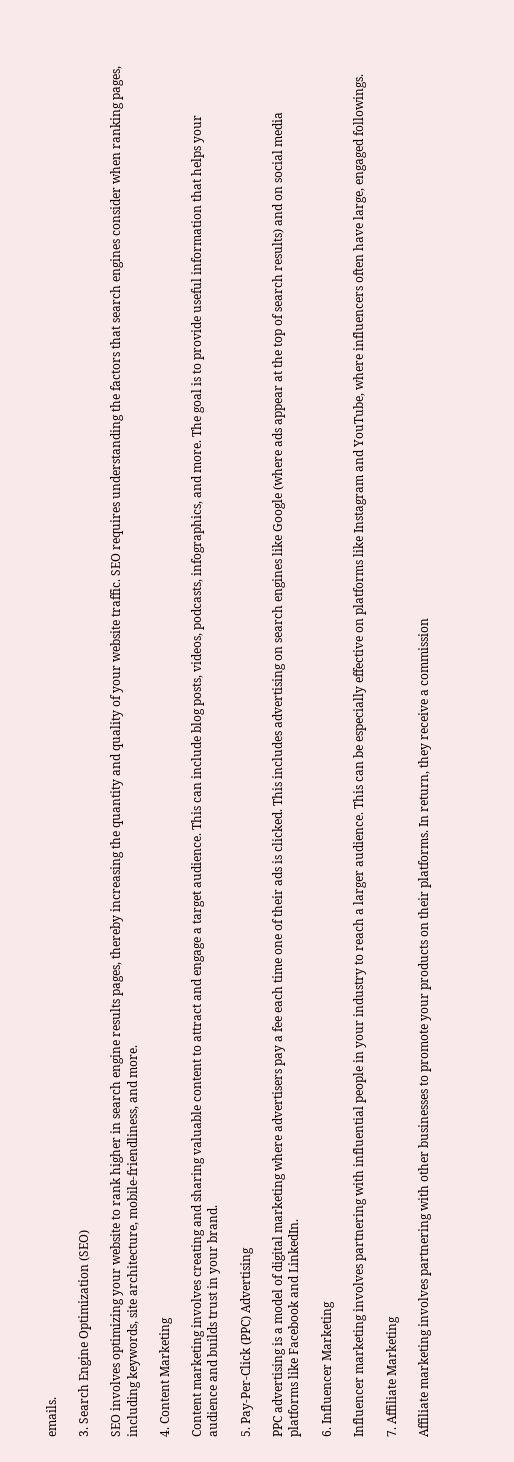emails.

3. Search Engine Optimization (SEO)

SEO involves optimizing your website to rank higher in search engine results pages, thereby increasing the quantity and quality of your website traffic. SEO requires understanding the factors that search engines consider when ranking pages, including keywords, site architecture, mobile-friendliness, and more.

4. Content Marketing

Content marketing involves creating and sharing valuable content to attract and engage a target audience. This can include blog posts, videos, podcasts, infographics, and more. The goal is to provide useful information that helps your audience and builds trust in your brand.

5. Pay-Per-Click (PPC) Advertising

PPC advertising is a model of digital marketing where advertisers pay a fee each time one of their ads is clicked. This includes advertising on search engines like Google (where ads appear at the top of search results) and on social media platforms like Facebook and LinkedIn.

6. Influencer Marketing

Influencer marketing involves partnering with influential people in your industry to reach a larger audience. This can be especially effective on platforms like Instagram and YouTube, where influencers often have large, engaged followings.

7. Affiliate Marketing

Affiliate marketing involves partnering with other businesses to promote your products on their platforms. In return, they receive a commission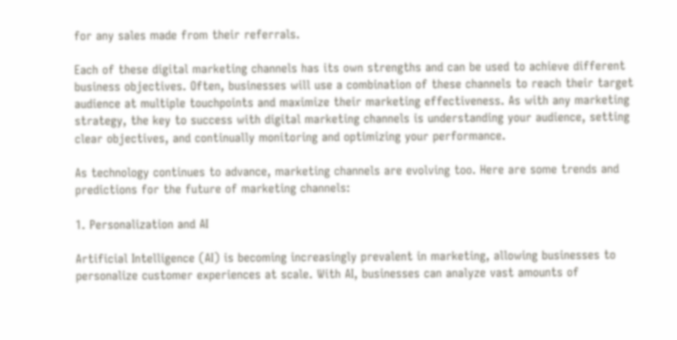for any sales made from their referrals.

Each of these digital marketing channels has its own strengths and can be used to achieve different business objectives. Often, businesses will use a combination of these channels to reach their target audience at multiple touchpoints and maximize their marketing effectiveness. As with any marketing strategy, the key to success with digital marketing channels is understanding your audience, setting clear objectives, and continually monitoring and optimizing your performance.

As technology continues to advance, marketing channels are evolving too. Here are some trends and predictions for the future of marketing channels:

1. Personalization and AI

Artificial Intelligence (AI) is becoming increasingly prevalent in marketing, allowing businesses to personalize customer experiences at scale. With AI, businesses can analyze vast amounts of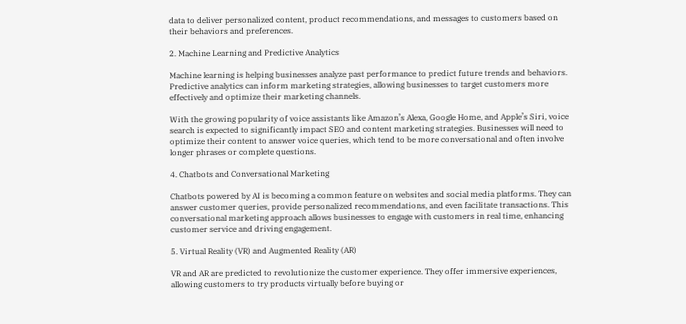data to deliver personalized content, product recommendations, and messages to customers based on their behaviors and preferences.

2. Machine Learning and Predictive Analytics

Machine learning is helping businesses analyze past performance to predict future trends and behaviors. Predictive analytics can inform marketing strategies, allowing businesses to target customers more effectively and optimize their marketing channels.

With the growing popularity of voice assistants like Amazon’s Alexa, Google Home, and Apple’s Siri, voice search is expected to significantly impact SEO and content marketing strategies. Businesses will need to optimize their content to answer voice queries, which tend to be more conversational and often involve longer phrases or complete questions.

4. Chatbots and Conversational Marketing

Chatbots powered by AI is becoming a common feature on websites and social media platforms. They can answer customer queries, provide personalized recommendations, and even facilitate transactions. This conversational marketing approach allows businesses to engage with customers in real time, enhancing customer service and driving engagement.

5. Virtual Reality (VR) and Augmented Reality (AR)

VR and AR are predicted to revolutionize the customer experience. They offer immersive experiences, allowing customers to try products virtually before buying or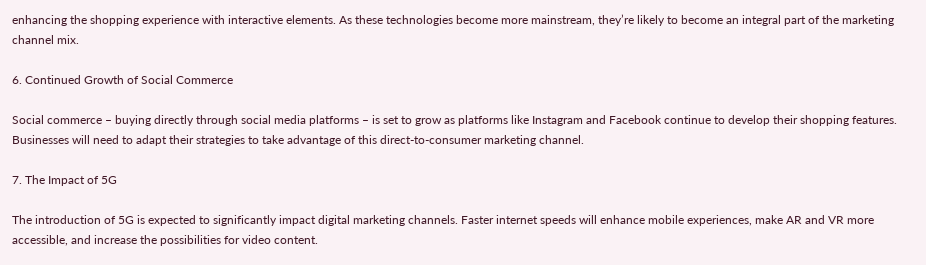enhancing the shopping experience with interactive elements. As these technologies become more mainstream, they’re likely to become an integral part of the marketing channel mix.

6. Continued Growth of Social Commerce

Social commerce – buying directly through social media platforms – is set to grow as platforms like Instagram and Facebook continue to develop their shopping features. Businesses will need to adapt their strategies to take advantage of this direct-to-consumer marketing channel.

7. The Impact of 5G

The introduction of 5G is expected to significantly impact digital marketing channels. Faster internet speeds will enhance mobile experiences, make AR and VR more accessible, and increase the possibilities for video content.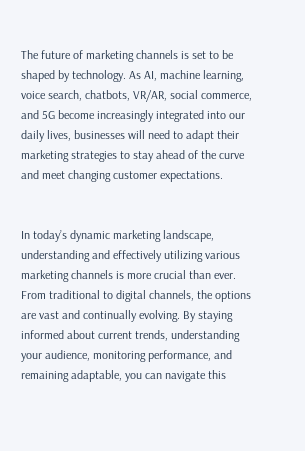The future of marketing channels is set to be shaped by technology. As AI, machine learning, voice search, chatbots, VR/AR, social commerce, and 5G become increasingly integrated into our daily lives, businesses will need to adapt their marketing strategies to stay ahead of the curve and meet changing customer expectations.


In today’s dynamic marketing landscape, understanding and effectively utilizing various marketing channels is more crucial than ever. From traditional to digital channels, the options are vast and continually evolving. By staying informed about current trends, understanding your audience, monitoring performance, and remaining adaptable, you can navigate this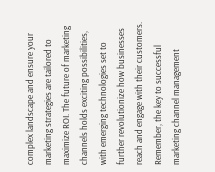complex landscape and ensure your marketing strategies are tailored to maximize ROI. The future of marketing channels holds exciting possibilities, with emerging technologies set to further revolutionize how businesses reach and engage with their customers. Remember, the key to successful marketing channel management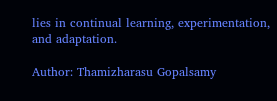lies in continual learning, experimentation, and adaptation.

Author: Thamizharasu Gopalsamy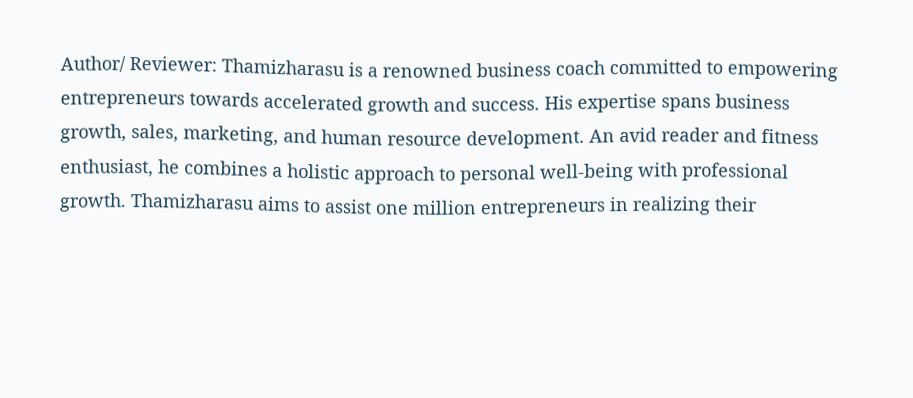Author/ Reviewer: Thamizharasu is a renowned business coach committed to empowering entrepreneurs towards accelerated growth and success. His expertise spans business growth, sales, marketing, and human resource development. An avid reader and fitness enthusiast, he combines a holistic approach to personal well-being with professional growth. Thamizharasu aims to assist one million entrepreneurs in realizing their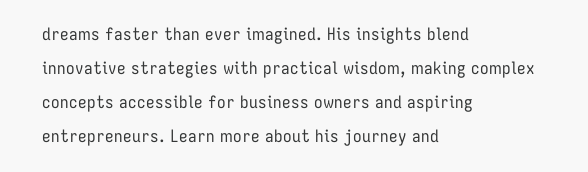dreams faster than ever imagined. His insights blend innovative strategies with practical wisdom, making complex concepts accessible for business owners and aspiring entrepreneurs. Learn more about his journey and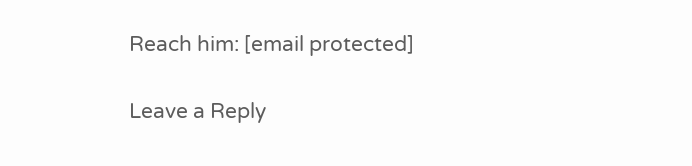Reach him: [email protected]

Leave a Reply